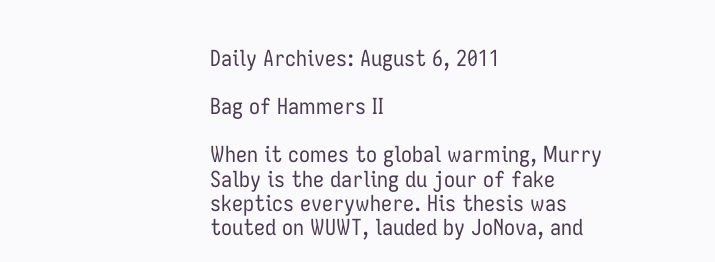Daily Archives: August 6, 2011

Bag of Hammers II

When it comes to global warming, Murry Salby is the darling du jour of fake skeptics everywhere. His thesis was touted on WUWT, lauded by JoNova, and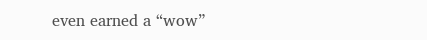even earned a “wow”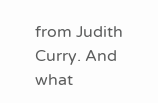from Judith Curry. And what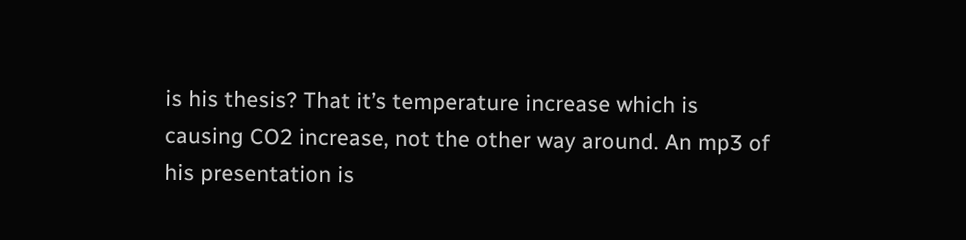is his thesis? That it’s temperature increase which is causing CO2 increase, not the other way around. An mp3 of his presentation is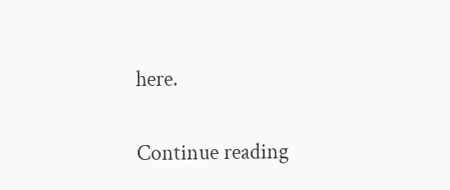here.

Continue reading